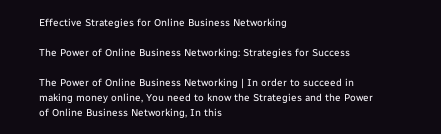Effective Strategies for Online Business Networking

The Power of Online Business Networking: Strategies for Success

The Power of Online Business Networking | In order to succeed in making money online, You need to know the Strategies and the Power of Online Business Networking, In this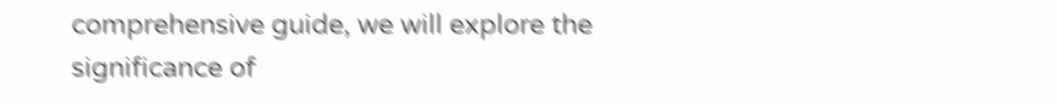comprehensive guide, we will explore the significance of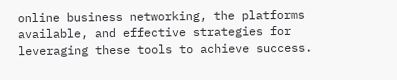online business networking, the platforms available, and effective strategies for leveraging these tools to achieve success.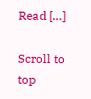Read […]

Scroll to top